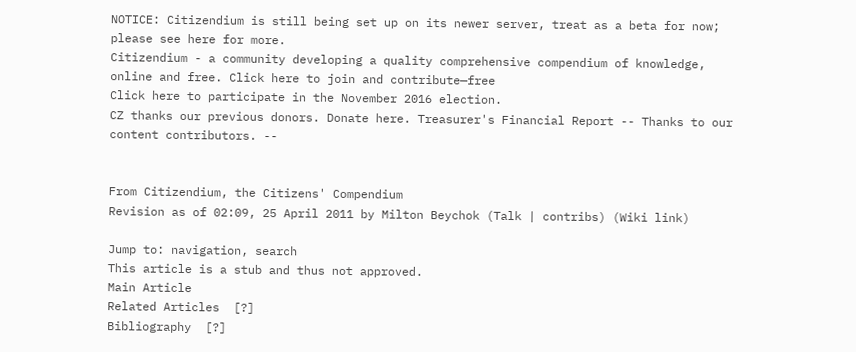NOTICE: Citizendium is still being set up on its newer server, treat as a beta for now; please see here for more.
Citizendium - a community developing a quality comprehensive compendium of knowledge, online and free. Click here to join and contribute—free
Click here to participate in the November 2016 election.
CZ thanks our previous donors. Donate here. Treasurer's Financial Report -- Thanks to our content contributors. --


From Citizendium, the Citizens' Compendium
Revision as of 02:09, 25 April 2011 by Milton Beychok (Talk | contribs) (Wiki link)

Jump to: navigation, search
This article is a stub and thus not approved.
Main Article
Related Articles  [?]
Bibliography  [?]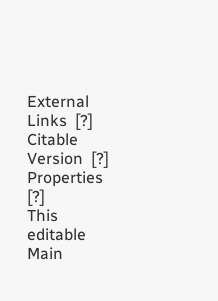External Links  [?]
Citable Version  [?]
Properties [?]
This editable Main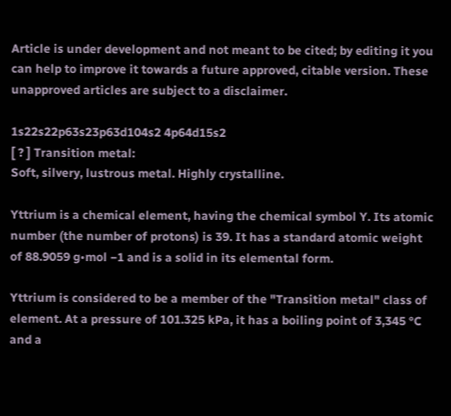Article is under development and not meant to be cited; by editing it you can help to improve it towards a future approved, citable version. These unapproved articles are subject to a disclaimer.

1s22s22p63s23p63d104s2 4p64d15s2
[ ? ] Transition metal:
Soft, silvery, lustrous metal. Highly crystalline.

Yttrium is a chemical element, having the chemical symbol Y. Its atomic number (the number of protons) is 39. It has a standard atomic weight of 88.9059 g•mol −1 and is a solid in its elemental form.

Yttrium is considered to be a member of the "Transition metal" class of element. At a pressure of 101.325 kPa, it has a boiling point of 3,345 °C and a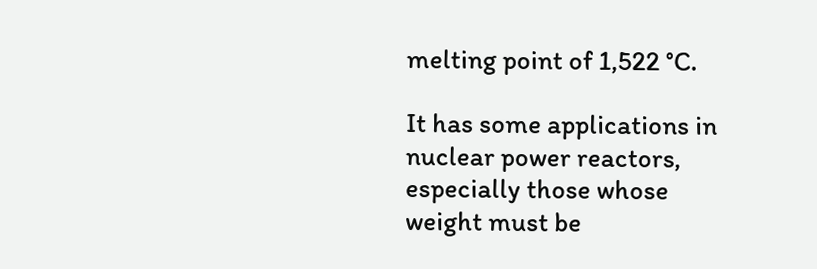melting point of 1,522 °C.

It has some applications in nuclear power reactors, especially those whose weight must be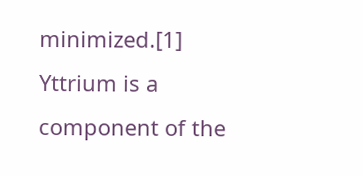minimized.[1] Yttrium is a component of the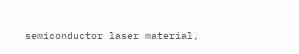semiconductor laser material,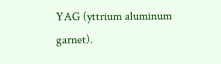YAG (yttrium aluminum garnet).